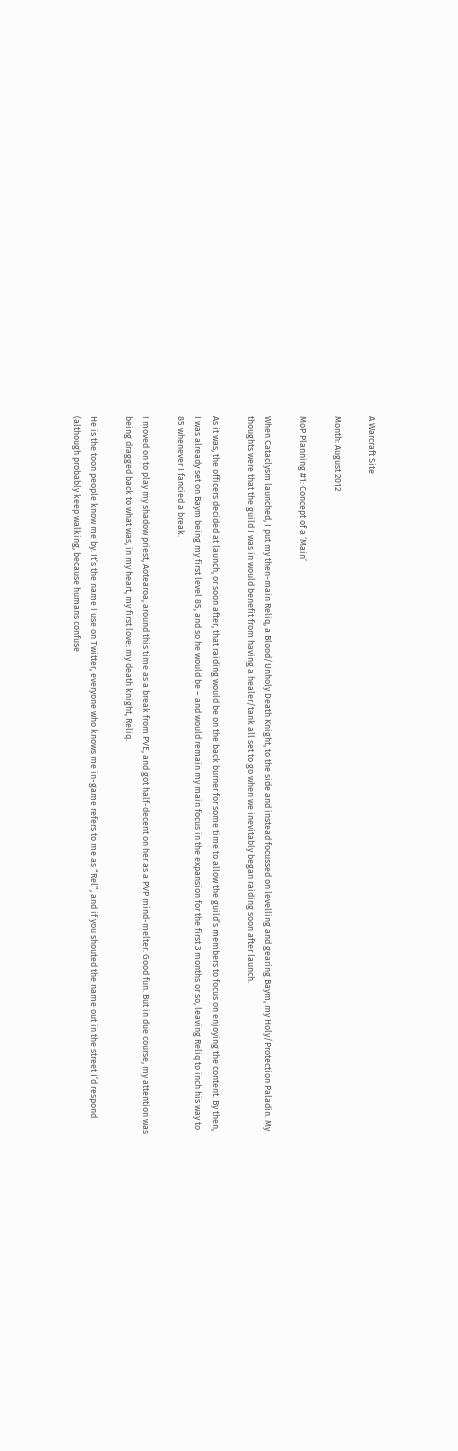A Warcraft Site

Month: August 2012

MoP Planning #1: Concept of a ‘Main’

When Cataclysm launched, I put my then-main Reliq, a Blood/Unholy Death Knight, to the side and instead focussed on levelling and gearing Baym, my Holy/Protection Paladin. My thoughts were that the guild I was in would benefit from having a healer/tank all set to go when we inevitably began raiding soon after launch.

As it was, the officers decided at launch, or soon after, that raiding would be on the back burner for some time to allow the guild’s members to focus on enjoying the content. By then, I was already set on Baym being my first level 85, and so he would be – and would remain my main focus in the expansion for the first 3 months or so, leaving Reliq to inch his way to 85 whenever I fancied a break.

I moved on to play my shadow priest, Aotearoa, around this time as a break from PVE, and got half-decent on her as a PVP mind-melter. Good fun. But in due course, my attention was being dragged back to what was, in my heart, my first love: my death knight, Reliq.

He is the toon people know me by. It’s the name I use on Twitter, everyone who knows me in-game refers to me as “Rel”, and if you shouted the name out in the street I’d respond (although probably keep walking, because humans confuse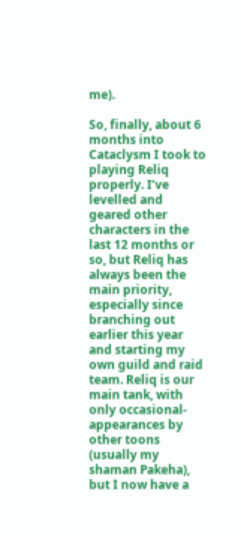me).

So, finally, about 6 months into Cataclysm I took to playing Reliq properly. I’ve levelled and geared other characters in the last 12 months or so, but Reliq has always been the main priority, especially since branching out earlier this year and starting my own guild and raid team. Reliq is our main tank, with only occasional-appearances by other toons (usually my shaman Pakeha), but I now have a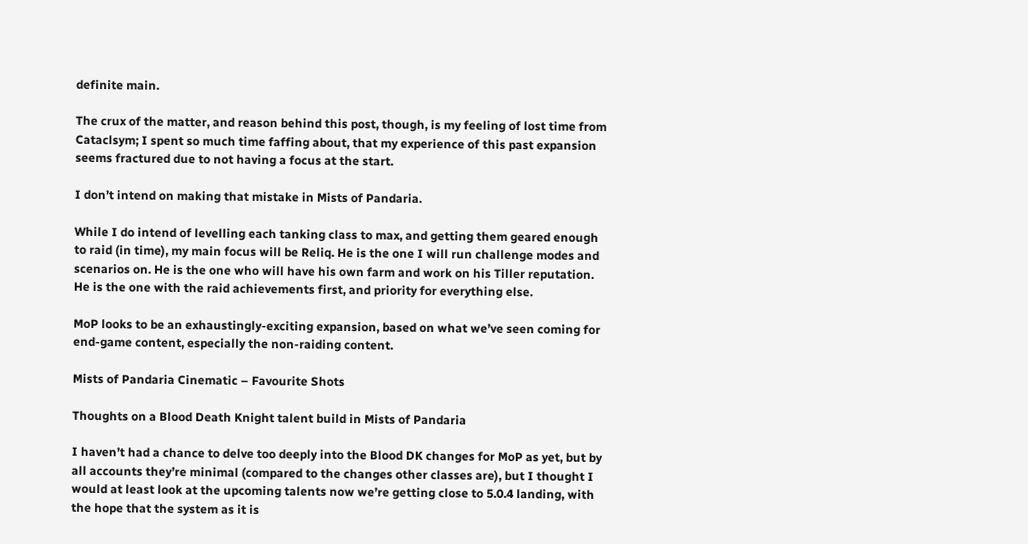definite main.

The crux of the matter, and reason behind this post, though, is my feeling of lost time from Cataclsym; I spent so much time faffing about, that my experience of this past expansion seems fractured due to not having a focus at the start.

I don’t intend on making that mistake in Mists of Pandaria.

While I do intend of levelling each tanking class to max, and getting them geared enough to raid (in time), my main focus will be Reliq. He is the one I will run challenge modes and scenarios on. He is the one who will have his own farm and work on his Tiller reputation. He is the one with the raid achievements first, and priority for everything else.

MoP looks to be an exhaustingly-exciting expansion, based on what we’ve seen coming for end-game content, especially the non-raiding content.

Mists of Pandaria Cinematic – Favourite Shots

Thoughts on a Blood Death Knight talent build in Mists of Pandaria

I haven’t had a chance to delve too deeply into the Blood DK changes for MoP as yet, but by all accounts they’re minimal (compared to the changes other classes are), but I thought I would at least look at the upcoming talents now we’re getting close to 5.0.4 landing, with the hope that the system as it is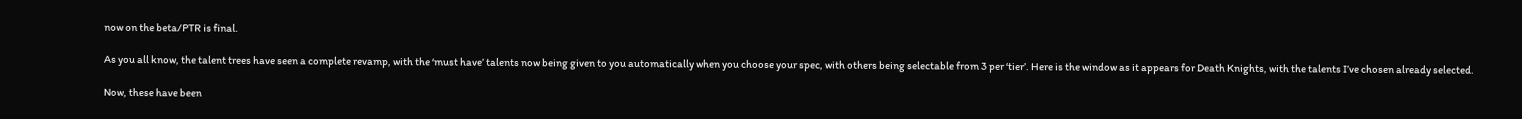now on the beta/PTR is final.

As you all know, the talent trees have seen a complete revamp, with the ‘must have’ talents now being given to you automatically when you choose your spec, with others being selectable from 3 per ‘tier’. Here is the window as it appears for Death Knights, with the talents I’ve chosen already selected.

Now, these have been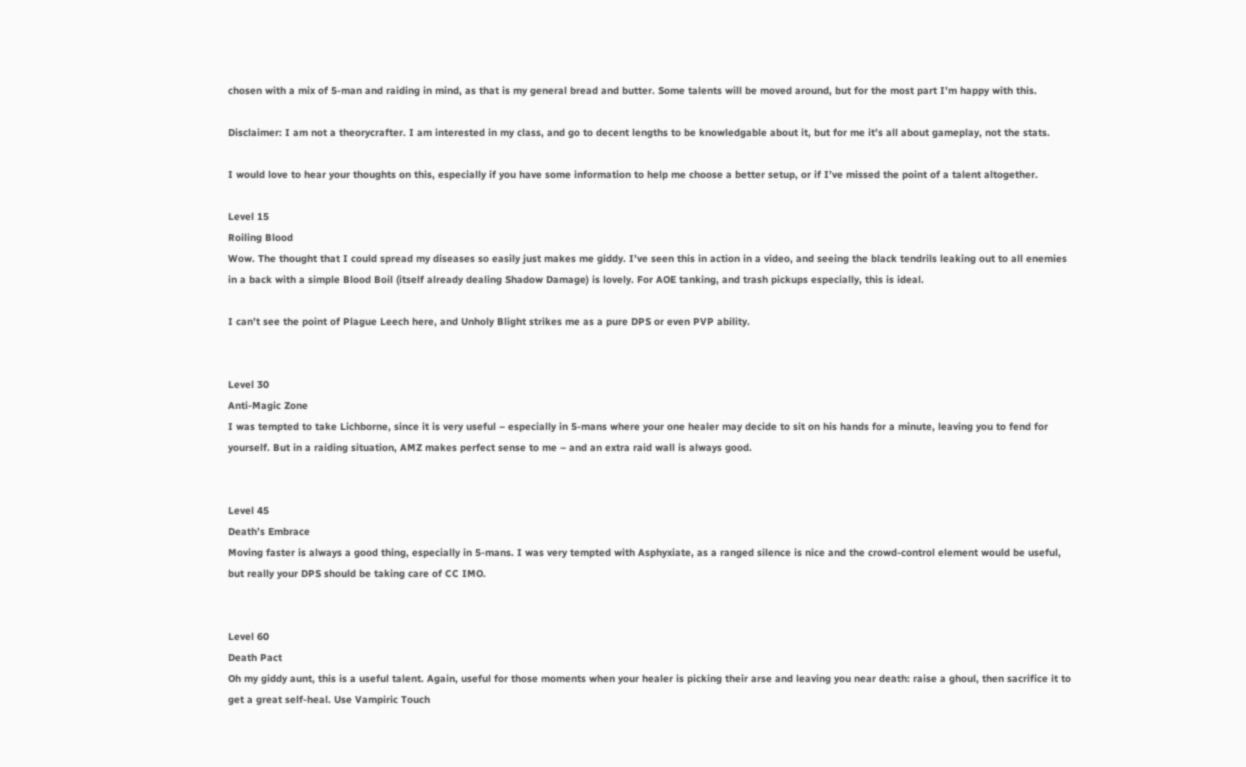chosen with a mix of 5-man and raiding in mind, as that is my general bread and butter. Some talents will be moved around, but for the most part I’m happy with this.

Disclaimer: I am not a theorycrafter. I am interested in my class, and go to decent lengths to be knowledgable about it, but for me it’s all about gameplay, not the stats.

I would love to hear your thoughts on this, especially if you have some information to help me choose a better setup, or if I’ve missed the point of a talent altogether.

Level 15
Roiling Blood
Wow. The thought that I could spread my diseases so easily just makes me giddy. I’ve seen this in action in a video, and seeing the black tendrils leaking out to all enemies in a back with a simple Blood Boil (itself already dealing Shadow Damage) is lovely. For AOE tanking, and trash pickups especially, this is ideal.

I can’t see the point of Plague Leech here, and Unholy Blight strikes me as a pure DPS or even PVP ability.


Level 30
Anti-Magic Zone
I was tempted to take Lichborne, since it is very useful – especially in 5-mans where your one healer may decide to sit on his hands for a minute, leaving you to fend for yourself. But in a raiding situation, AMZ makes perfect sense to me – and an extra raid wall is always good.


Level 45
Death’s Embrace
Moving faster is always a good thing, especially in 5-mans. I was very tempted with Asphyxiate, as a ranged silence is nice and the crowd-control element would be useful, but really your DPS should be taking care of CC IMO.


Level 60
Death Pact
Oh my giddy aunt, this is a useful talent. Again, useful for those moments when your healer is picking their arse and leaving you near death: raise a ghoul, then sacrifice it to get a great self-heal. Use Vampiric Touch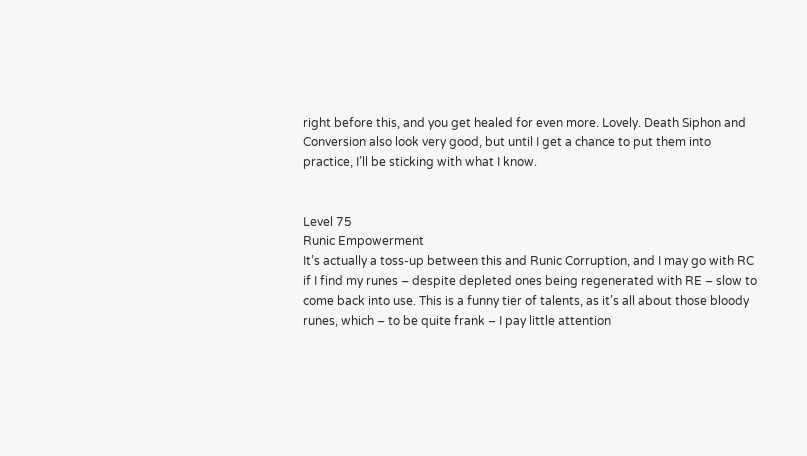right before this, and you get healed for even more. Lovely. Death Siphon and Conversion also look very good, but until I get a chance to put them into practice, I’ll be sticking with what I know.


Level 75
Runic Empowerment
It’s actually a toss-up between this and Runic Corruption, and I may go with RC if I find my runes – despite depleted ones being regenerated with RE – slow to come back into use. This is a funny tier of talents, as it’s all about those bloody runes, which – to be quite frank – I pay little attention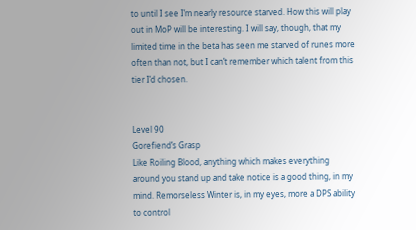to until I see I’m nearly resource starved. How this will play out in MoP will be interesting. I will say, though, that my limited time in the beta has seen me starved of runes more often than not, but I can’t remember which talent from this tier I’d chosen.


Level 90
Gorefiend’s Grasp
Like Roiling Blood, anything which makes everything around you stand up and take notice is a good thing, in my mind. Remorseless Winter is, in my eyes, more a DPS ability to control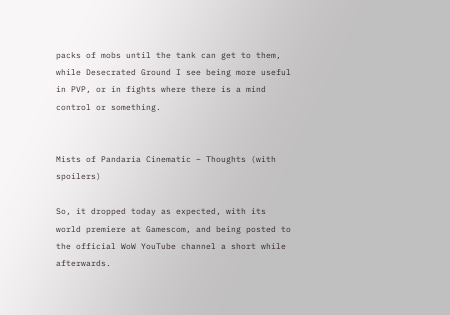packs of mobs until the tank can get to them, while Desecrated Ground I see being more useful in PVP, or in fights where there is a mind control or something.


Mists of Pandaria Cinematic – Thoughts (with spoilers)

So, it dropped today as expected, with its world premiere at Gamescom, and being posted to the official WoW YouTube channel a short while afterwards.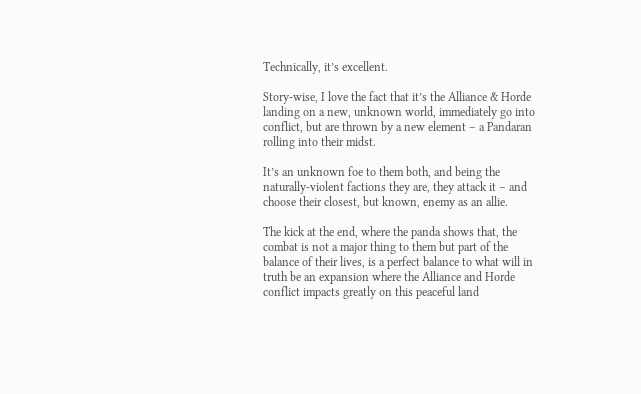Technically, it’s excellent.

Story-wise, I love the fact that it’s the Alliance & Horde landing on a new, unknown world, immediately go into conflict, but are thrown by a new element – a Pandaran rolling into their midst.

It’s an unknown foe to them both, and being the naturally-violent factions they are, they attack it – and choose their closest, but known, enemy as an allie.

The kick at the end, where the panda shows that, the combat is not a major thing to them but part of the balance of their lives, is a perfect balance to what will in truth be an expansion where the Alliance and Horde conflict impacts greatly on this peaceful land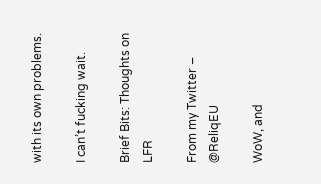with its own problems.

I can’t fucking wait.

Brief Bits: Thoughts on LFR

From my Twitter – @ReliqEU

WoW, and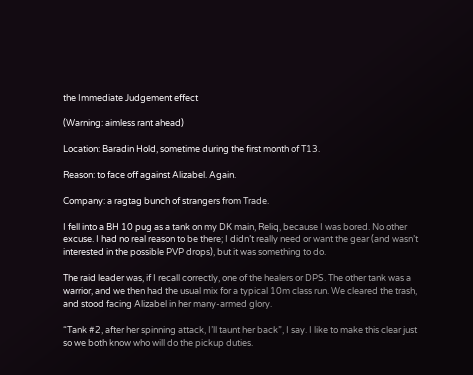the Immediate Judgement effect

(Warning: aimless rant ahead)

Location: Baradin Hold, sometime during the first month of T13.

Reason: to face off against Alizabel. Again.

Company: a ragtag bunch of strangers from Trade.

I fell into a BH 10 pug as a tank on my DK main, Reliq, because I was bored. No other excuse. I had no real reason to be there; I didn’t really need or want the gear (and wasn’t interested in the possible PVP drops), but it was something to do.

The raid leader was, if I recall correctly, one of the healers or DPS. The other tank was a warrior, and we then had the usual mix for a typical 10m class run. We cleared the trash, and stood facing Alizabel in her many-armed glory.

“Tank #2, after her spinning attack, I’ll taunt her back”, I say. I like to make this clear just so we both know who will do the pickup duties.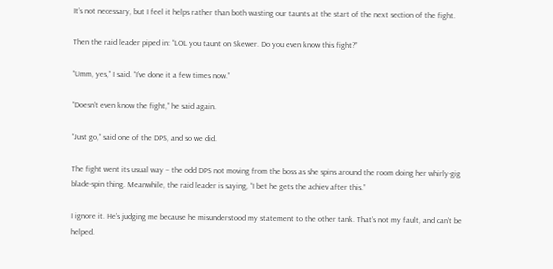It’s not necessary, but I feel it helps rather than both wasting our taunts at the start of the next section of the fight.

Then the raid leader piped in: “LOL you taunt on Skewer. Do you even know this fight?”

“Umm, yes,” I said. “I’ve done it a few times now.”

“Doesn’t even know the fight,” he said again.

“Just go,” said one of the DPS, and so we did.

The fight went its usual way – the odd DPS not moving from the boss as she spins around the room doing her whirly-gig blade-spin thing. Meanwhile, the raid leader is saying, “I bet he gets the achiev after this.”

I ignore it. He’s judging me because he misunderstood my statement to the other tank. That’s not my fault, and can’t be helped.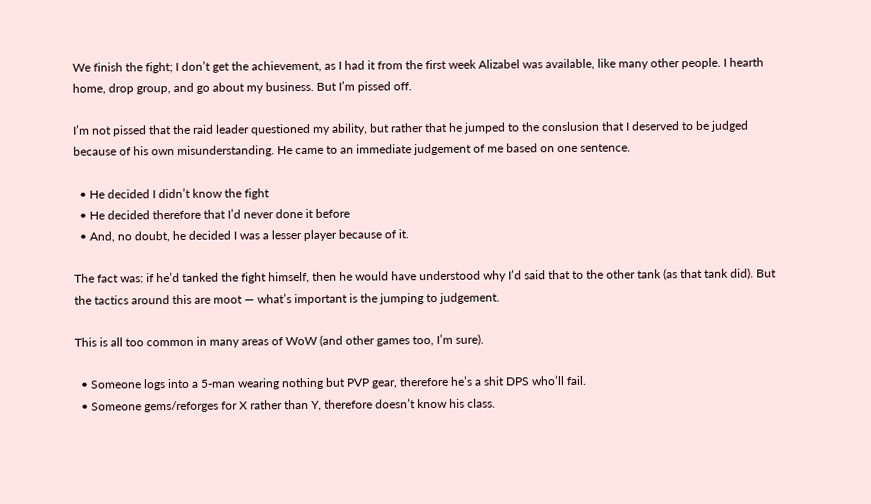We finish the fight; I don’t get the achievement, as I had it from the first week Alizabel was available, like many other people. I hearth home, drop group, and go about my business. But I’m pissed off.

I’m not pissed that the raid leader questioned my ability, but rather that he jumped to the conslusion that I deserved to be judged because of his own misunderstanding. He came to an immediate judgement of me based on one sentence.

  • He decided I didn’t know the fight
  • He decided therefore that I’d never done it before
  • And, no doubt, he decided I was a lesser player because of it.

The fact was: if he’d tanked the fight himself, then he would have understood why I’d said that to the other tank (as that tank did). But the tactics around this are moot — what’s important is the jumping to judgement.

This is all too common in many areas of WoW (and other games too, I’m sure).

  • Someone logs into a 5-man wearing nothing but PVP gear, therefore he’s a shit DPS who’ll fail.
  • Someone gems/reforges for X rather than Y, therefore doesn’t know his class.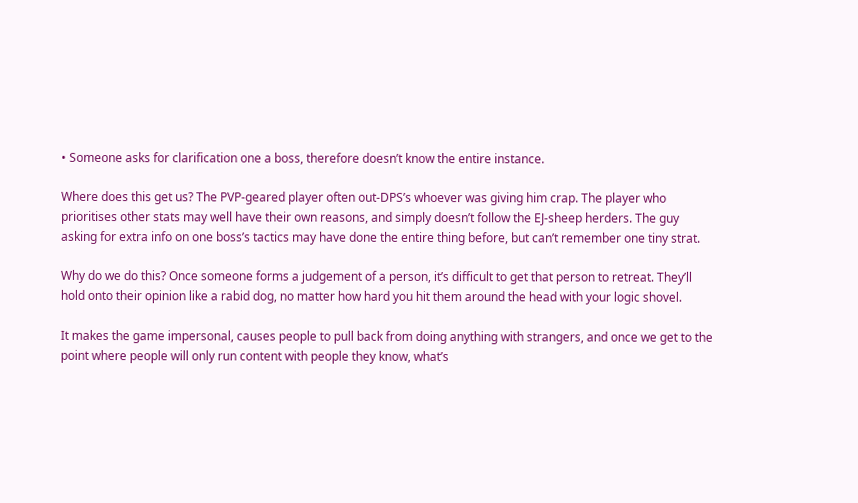• Someone asks for clarification one a boss, therefore doesn’t know the entire instance.

Where does this get us? The PVP-geared player often out-DPS’s whoever was giving him crap. The player who prioritises other stats may well have their own reasons, and simply doesn’t follow the EJ-sheep herders. The guy asking for extra info on one boss’s tactics may have done the entire thing before, but can’t remember one tiny strat.

Why do we do this? Once someone forms a judgement of a person, it’s difficult to get that person to retreat. They’ll hold onto their opinion like a rabid dog, no matter how hard you hit them around the head with your logic shovel.

It makes the game impersonal, causes people to pull back from doing anything with strangers, and once we get to the point where people will only run content with people they know, what’s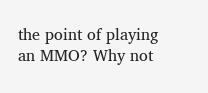the point of playing an MMO? Why not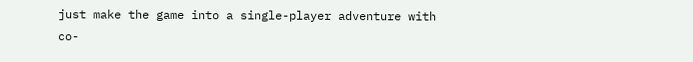just make the game into a single-player adventure with co-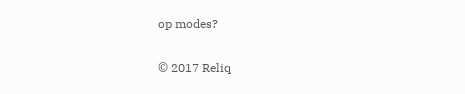op modes?

© 2017 Reliq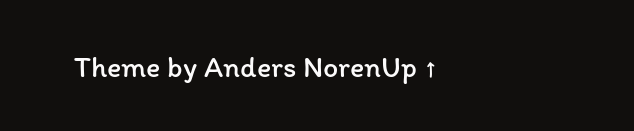Theme by Anders NorenUp ↑